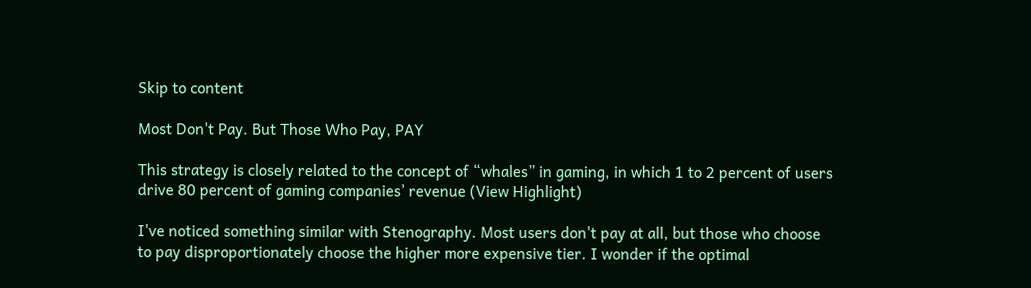Skip to content

Most Don't Pay. But Those Who Pay, PAY

This strategy is closely related to the concept of “whales” in gaming, in which 1 to 2 percent of users drive 80 percent of gaming companies’ revenue (View Highlight)

I've noticed something similar with Stenography. Most users don't pay at all, but those who choose to pay disproportionately choose the higher more expensive tier. I wonder if the optimal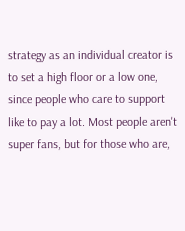strategy as an individual creator is to set a high floor or a low one, since people who care to support like to pay a lot. Most people aren't super fans, but for those who are,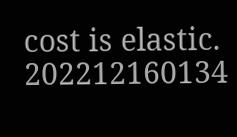cost is elastic. 202212160134